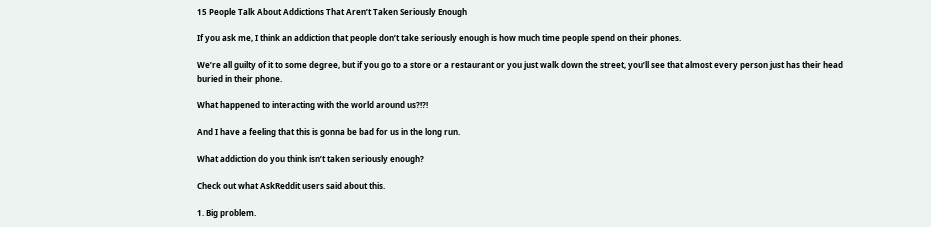15 People Talk About Addictions That Aren’t Taken Seriously Enough

If you ask me, I think an addiction that people don’t take seriously enough is how much time people spend on their phones.

We’re all guilty of it to some degree, but if you go to a store or a restaurant or you just walk down the street, you’ll see that almost every person just has their head buried in their phone.

What happened to interacting with the world around us?!?!

And I have a feeling that this is gonna be bad for us in the long run.

What addiction do you think isn’t taken seriously enough?

Check out what AskReddit users said about this.

1. Big problem.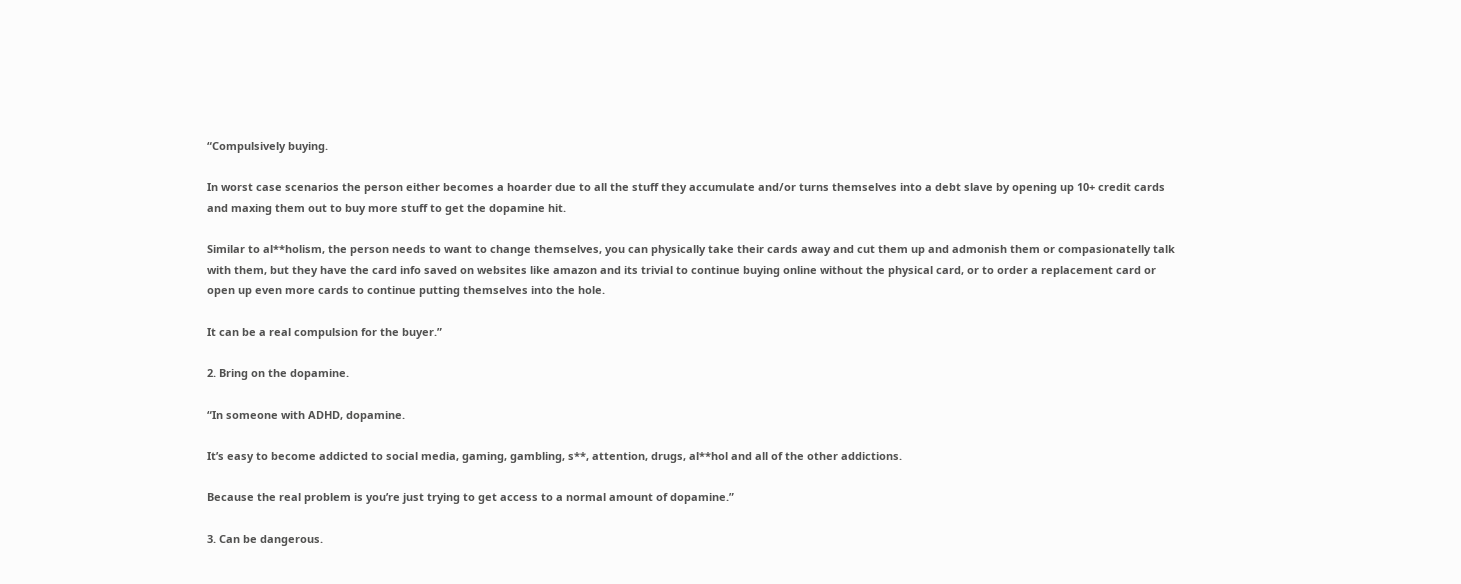“Compulsively buying.

In worst case scenarios the person either becomes a hoarder due to all the stuff they accumulate and/or turns themselves into a debt slave by opening up 10+ credit cards and maxing them out to buy more stuff to get the dopamine hit.

Similar to al**holism, the person needs to want to change themselves, you can physically take their cards away and cut them up and admonish them or compasionatelly talk with them, but they have the card info saved on websites like amazon and its trivial to continue buying online without the physical card, or to order a replacement card or open up even more cards to continue putting themselves into the hole.

It can be a real compulsion for the buyer.”

2. Bring on the dopamine.

“In someone with ADHD, dopamine.

It’s easy to become addicted to social media, gaming, gambling, s**, attention, drugs, al**hol and all of the other addictions.

Because the real problem is you’re just trying to get access to a normal amount of dopamine.”

3. Can be dangerous.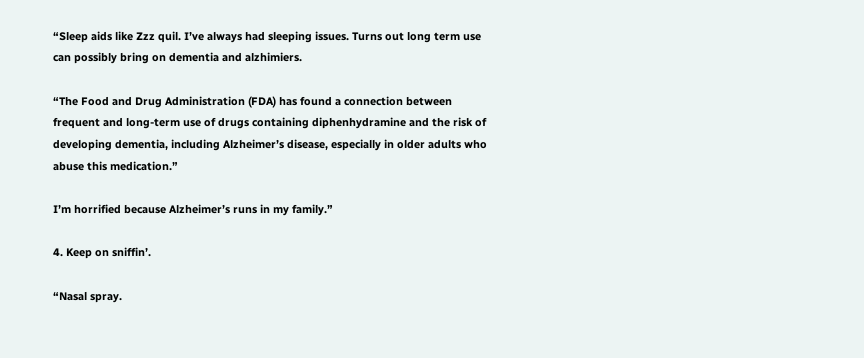“Sleep aids like Zzz quil. I’ve always had sleeping issues. Turns out long term use can possibly bring on dementia and alzhimiers.

“The Food and Drug Administration (FDA) has found a connection between frequent and long-term use of drugs containing diphenhydramine and the risk of developing dementia, including Alzheimer’s disease, especially in older adults who abuse this medication.”

I’m horrified because Alzheimer’s runs in my family.”

4. Keep on sniffin’.

“Nasal spray.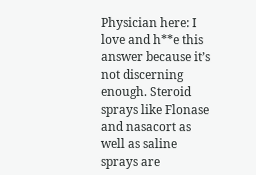Physician here: I love and h**e this answer because it’s not discerning enough. Steroid sprays like Flonase and nasacort as well as saline sprays are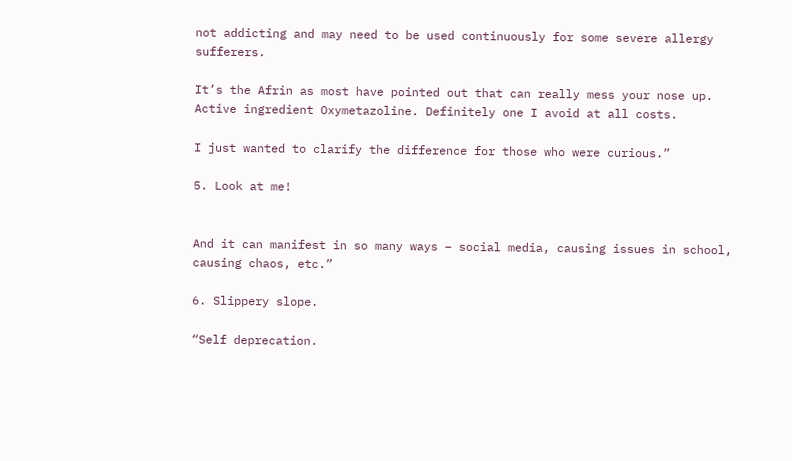not addicting and may need to be used continuously for some severe allergy sufferers.

It’s the Afrin as most have pointed out that can really mess your nose up. Active ingredient Oxymetazoline. Definitely one I avoid at all costs.

I just wanted to clarify the difference for those who were curious.”

5. Look at me!


And it can manifest in so many ways – social media, causing issues in school, causing chaos, etc.”

6. Slippery slope.

“Self deprecation.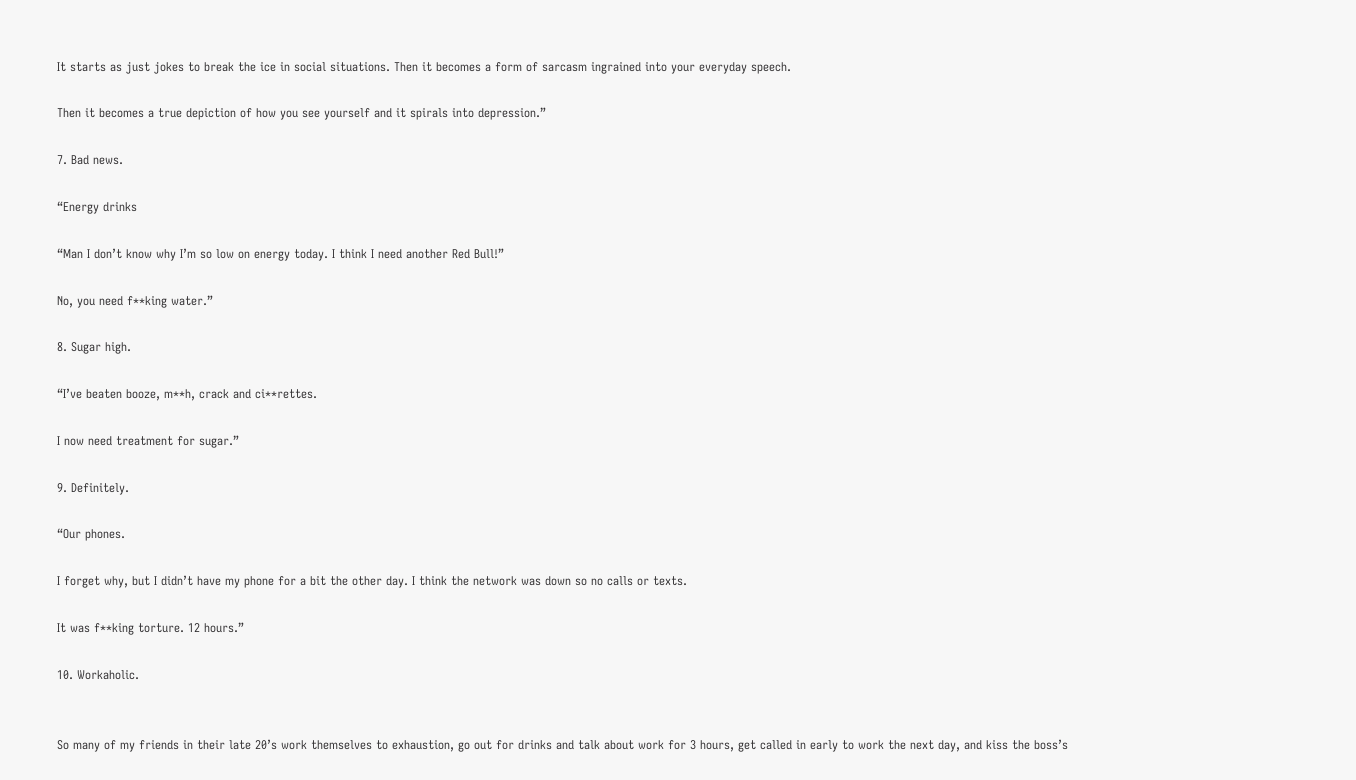It starts as just jokes to break the ice in social situations. Then it becomes a form of sarcasm ingrained into your everyday speech.

Then it becomes a true depiction of how you see yourself and it spirals into depression.”

7. Bad news.

“Energy drinks

“Man I don’t know why I’m so low on energy today. I think I need another Red Bull!”

No, you need f**king water.”

8. Sugar high.

“I’ve beaten booze, m**h, crack and ci**rettes.

I now need treatment for sugar.”

9. Definitely.

“Our phones.

I forget why, but I didn’t have my phone for a bit the other day. I think the network was down so no calls or texts.

It was f**king torture. 12 hours.”

10. Workaholic.


So many of my friends in their late 20’s work themselves to exhaustion, go out for drinks and talk about work for 3 hours, get called in early to work the next day, and kiss the boss’s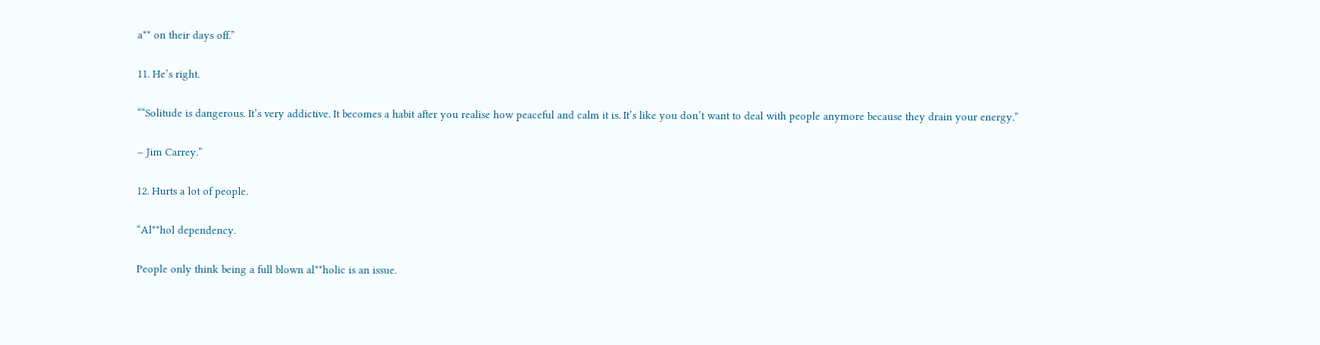a** on their days off.”

11. He’s right.

““Solitude is dangerous. It’s very addictive. It becomes a habit after you realise how peaceful and calm it is. It’s like you don’t want to deal with people anymore because they drain your energy.”

– Jim Carrey.”

12. Hurts a lot of people.

“Al**hol dependency.

People only think being a full blown al**holic is an issue.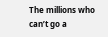The millions who can’t go a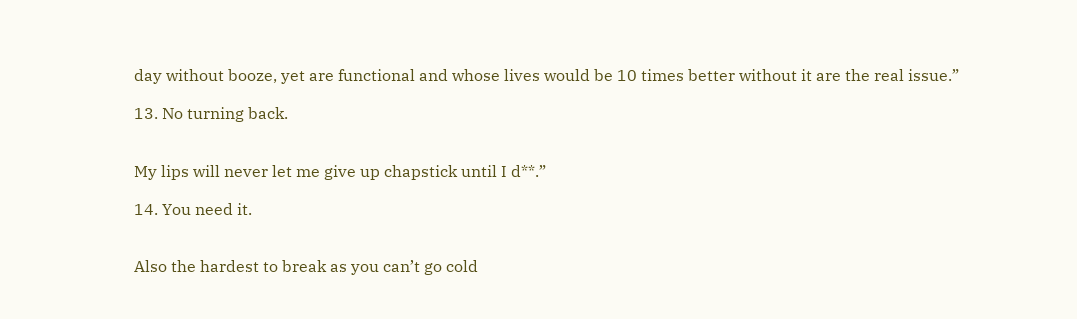day without booze, yet are functional and whose lives would be 10 times better without it are the real issue.”

13. No turning back.


My lips will never let me give up chapstick until I d**.”

14. You need it.


Also the hardest to break as you can’t go cold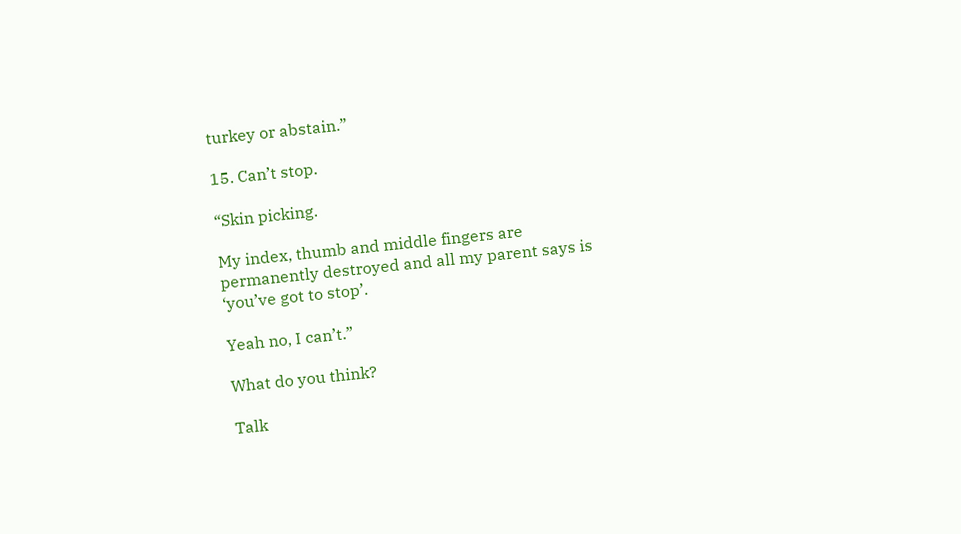turkey or abstain.”

15. Can’t stop.

“Skin picking.

My index, thumb and middle fingers are permanently destroyed and all my parent says is ‘you’ve got to stop’.

Yeah no, I can’t.”

What do you think?

Talk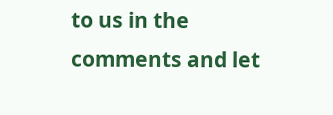to us in the comments and let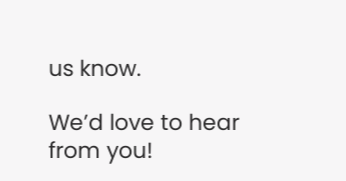us know.

We’d love to hear from you!